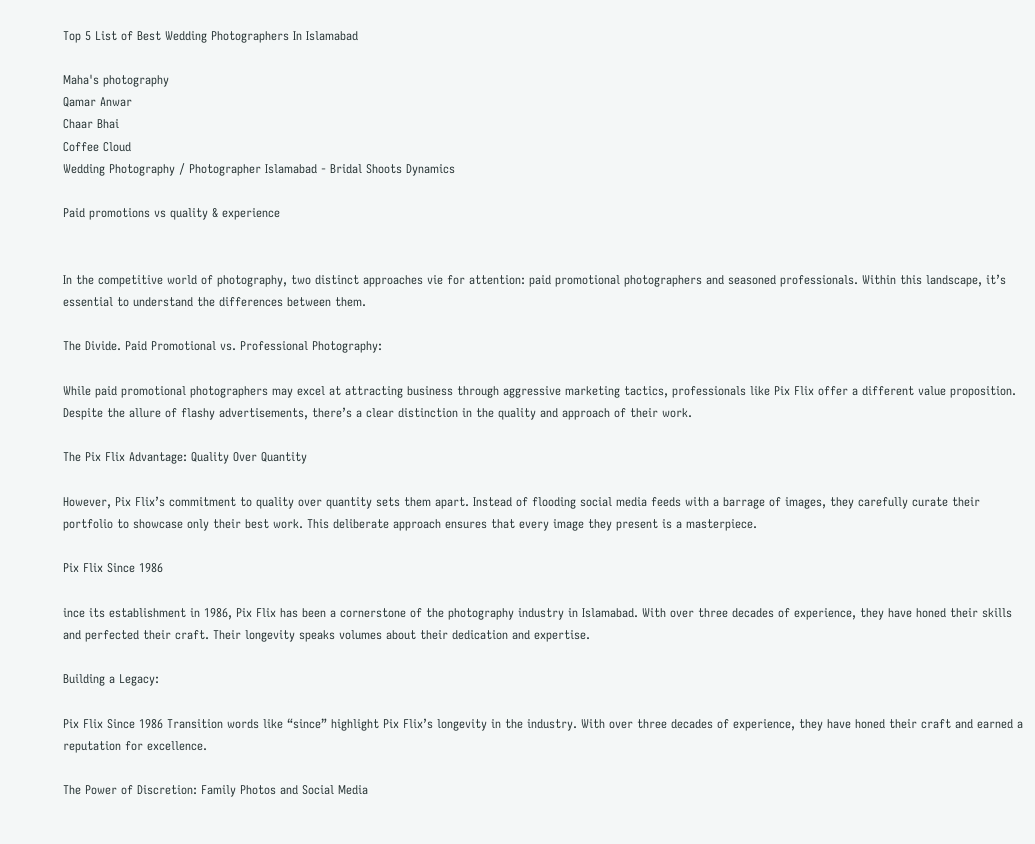Top 5 List of Best Wedding Photographers In Islamabad

Maha's photography
Qamar Anwar
Chaar Bhai
Coffee Cloud
Wedding Photography / Photographer Islamabad - Bridal Shoots Dynamics

Paid promotions vs quality & experience


In the competitive world of photography, two distinct approaches vie for attention: paid promotional photographers and seasoned professionals. Within this landscape, it’s essential to understand the differences between them.

The Divide. Paid Promotional vs. Professional Photography:

While paid promotional photographers may excel at attracting business through aggressive marketing tactics, professionals like Pix Flix offer a different value proposition. Despite the allure of flashy advertisements, there’s a clear distinction in the quality and approach of their work.

The Pix Flix Advantage: Quality Over Quantity

However, Pix Flix’s commitment to quality over quantity sets them apart. Instead of flooding social media feeds with a barrage of images, they carefully curate their portfolio to showcase only their best work. This deliberate approach ensures that every image they present is a masterpiece.

Pix Flix Since 1986

ince its establishment in 1986, Pix Flix has been a cornerstone of the photography industry in Islamabad. With over three decades of experience, they have honed their skills and perfected their craft. Their longevity speaks volumes about their dedication and expertise.

Building a Legacy:

Pix Flix Since 1986 Transition words like “since” highlight Pix Flix’s longevity in the industry. With over three decades of experience, they have honed their craft and earned a reputation for excellence.

The Power of Discretion: Family Photos and Social Media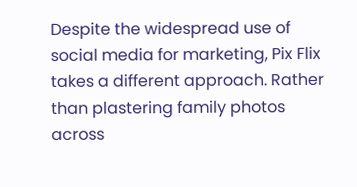Despite the widespread use of social media for marketing, Pix Flix takes a different approach. Rather than plastering family photos across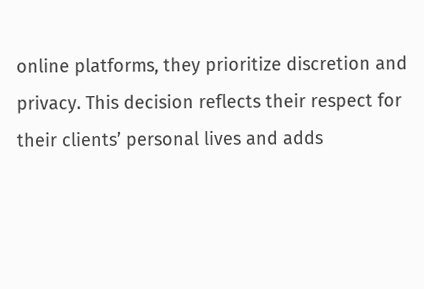online platforms, they prioritize discretion and privacy. This decision reflects their respect for their clients’ personal lives and adds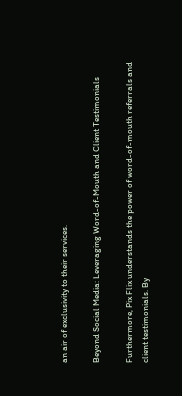an air of exclusivity to their services.

Beyond Social Media: Leveraging Word-of-Mouth and Client Testimonials

Furthermore, Pix Flix understands the power of word-of-mouth referrals and client testimonials. By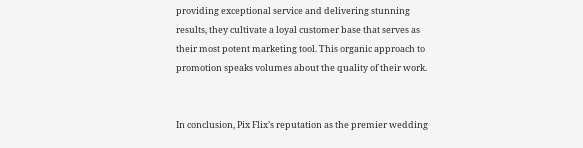providing exceptional service and delivering stunning results, they cultivate a loyal customer base that serves as their most potent marketing tool. This organic approach to promotion speaks volumes about the quality of their work.


In conclusion, Pix Flix’s reputation as the premier wedding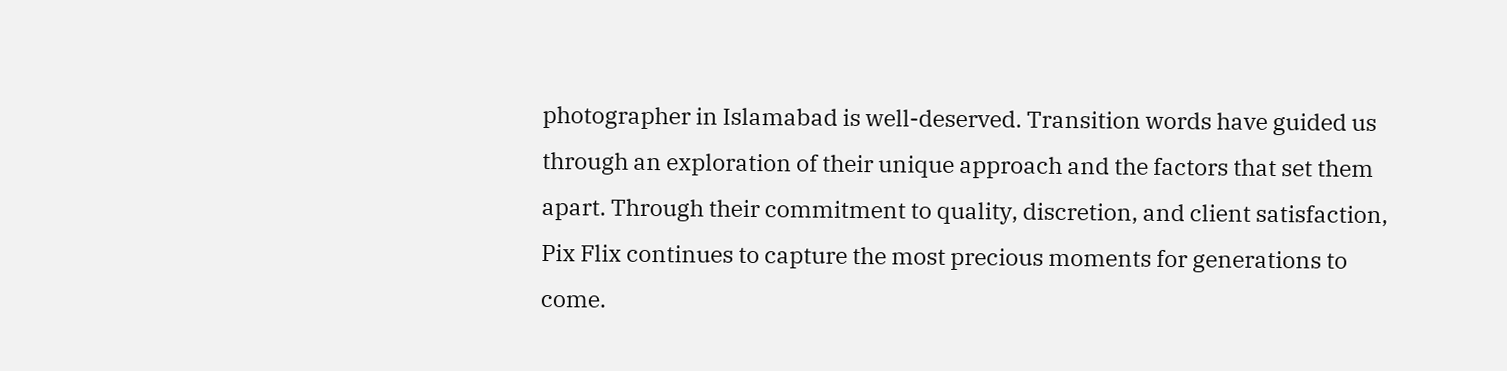photographer in Islamabad is well-deserved. Transition words have guided us through an exploration of their unique approach and the factors that set them apart. Through their commitment to quality, discretion, and client satisfaction, Pix Flix continues to capture the most precious moments for generations to come.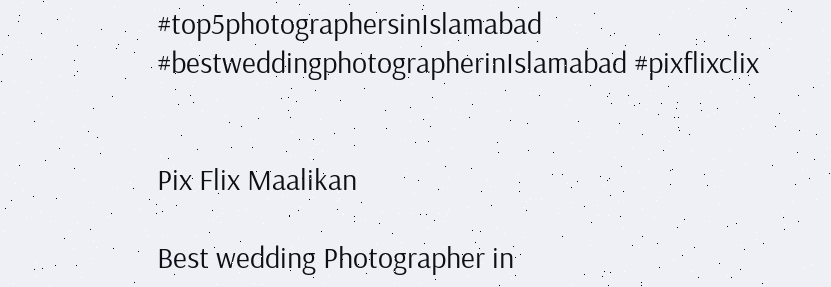#top5photographersinIslamabad #bestweddingphotographerinIslamabad #pixflixclix


Pix Flix Maalikan

Best wedding Photographer in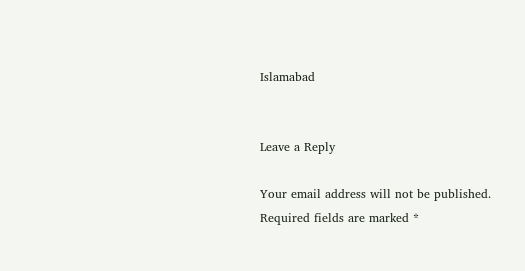Islamabad


Leave a Reply

Your email address will not be published. Required fields are marked *